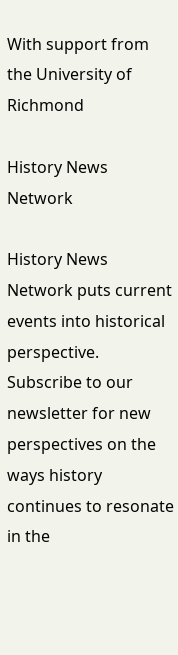With support from the University of Richmond

History News Network

History News Network puts current events into historical perspective. Subscribe to our newsletter for new perspectives on the ways history continues to resonate in the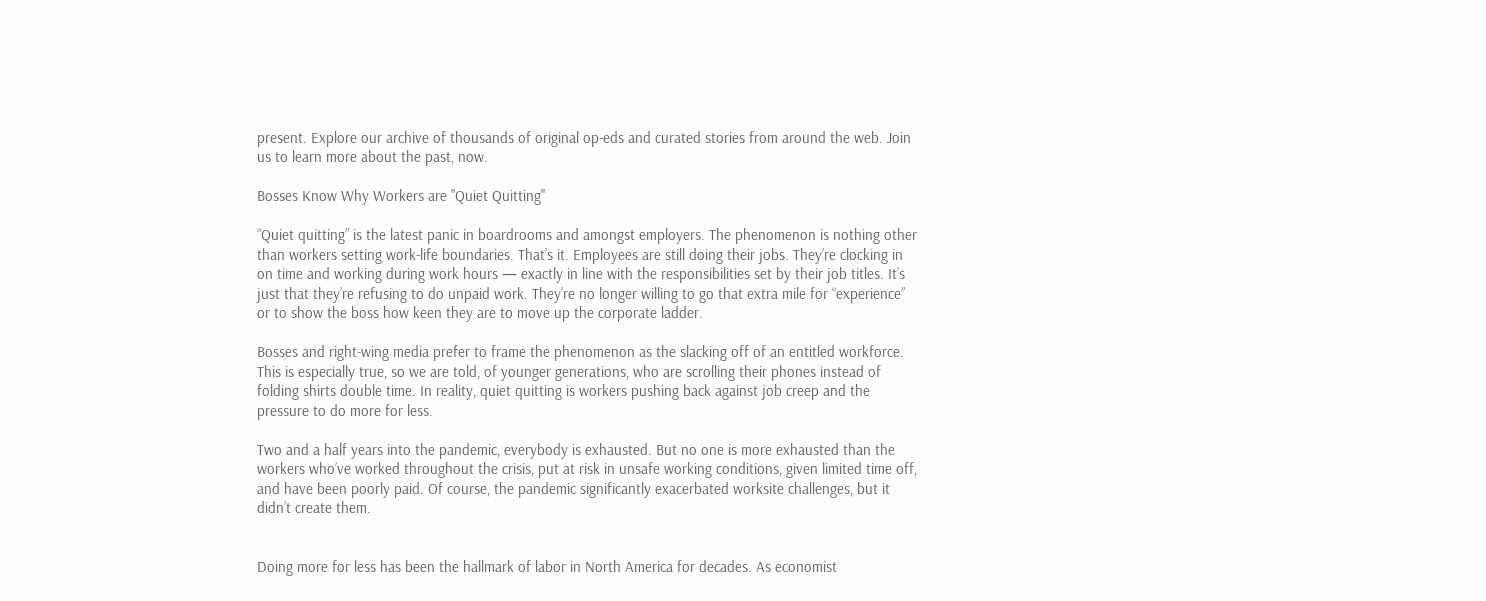present. Explore our archive of thousands of original op-eds and curated stories from around the web. Join us to learn more about the past, now.

Bosses Know Why Workers are "Quiet Quitting"

“Quiet quitting” is the latest panic in boardrooms and amongst employers. The phenomenon is nothing other than workers setting work-life boundaries. That’s it. Employees are still doing their jobs. They’re clocking in on time and working during work hours — exactly in line with the responsibilities set by their job titles. It’s just that they’re refusing to do unpaid work. They’re no longer willing to go that extra mile for “experience” or to show the boss how keen they are to move up the corporate ladder.

Bosses and right-wing media prefer to frame the phenomenon as the slacking off of an entitled workforce. This is especially true, so we are told, of younger generations, who are scrolling their phones instead of folding shirts double time. In reality, quiet quitting is workers pushing back against job creep and the pressure to do more for less.

Two and a half years into the pandemic, everybody is exhausted. But no one is more exhausted than the workers who’ve worked throughout the crisis, put at risk in unsafe working conditions, given limited time off, and have been poorly paid. Of course, the pandemic significantly exacerbated worksite challenges, but it didn’t create them.


Doing more for less has been the hallmark of labor in North America for decades. As economist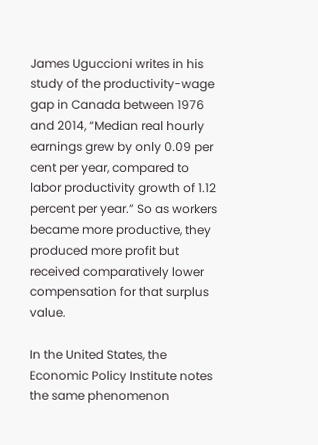James Uguccioni writes in his study of the productivity-wage gap in Canada between 1976 and 2014, “Median real hourly earnings grew by only 0.09 per cent per year, compared to labor productivity growth of 1.12 percent per year.” So as workers became more productive, they produced more profit but received comparatively lower compensation for that surplus value.

In the United States, the Economic Policy Institute notes the same phenomenon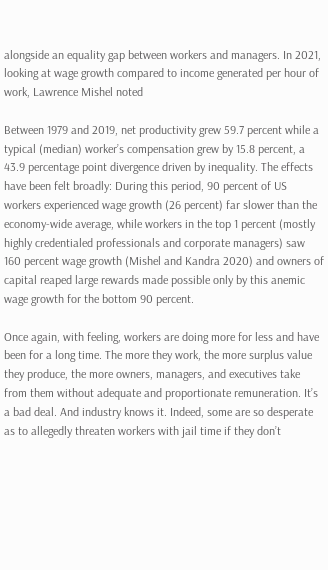alongside an equality gap between workers and managers. In 2021, looking at wage growth compared to income generated per hour of work, Lawrence Mishel noted

Between 1979 and 2019, net productivity grew 59.7 percent while a typical (median) worker’s compensation grew by 15.8 percent, a 43.9 percentage point divergence driven by inequality. The effects have been felt broadly: During this period, 90 percent of US workers experienced wage growth (26 percent) far slower than the economy-wide average, while workers in the top 1 percent (mostly highly credentialed professionals and corporate managers) saw 160 percent wage growth (Mishel and Kandra 2020) and owners of capital reaped large rewards made possible only by this anemic wage growth for the bottom 90 percent.

Once again, with feeling, workers are doing more for less and have been for a long time. The more they work, the more surplus value they produce, the more owners, managers, and executives take from them without adequate and proportionate remuneration. It’s a bad deal. And industry knows it. Indeed, some are so desperate as to allegedly threaten workers with jail time if they don’t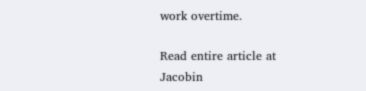work overtime.

Read entire article at Jacobin